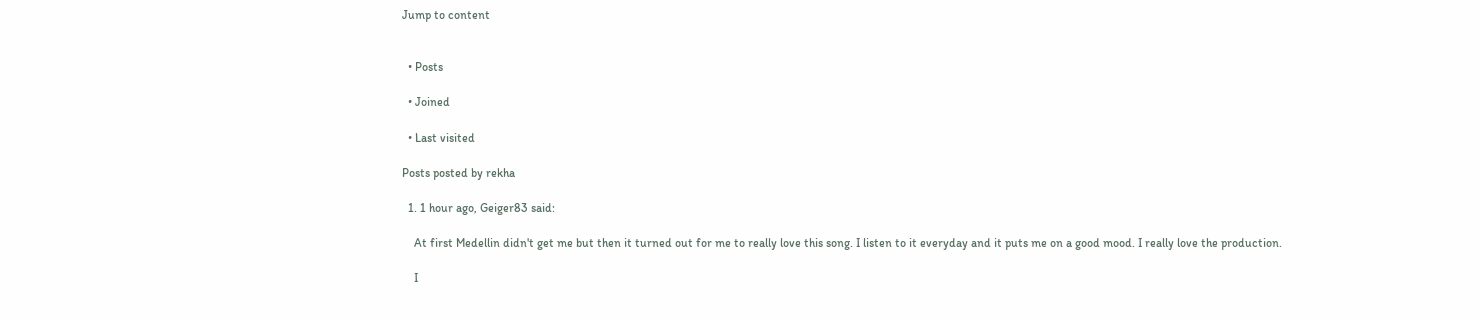Jump to content


  • Posts

  • Joined

  • Last visited

Posts posted by rekha

  1. 1 hour ago, Geiger83 said:

    At first Medellin didn't get me but then it turned out for me to really love this song. I listen to it everyday and it puts me on a good mood. I really love the production.

    I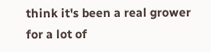think it's been a real grower for a lot of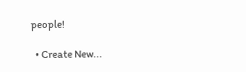people!

  • Create New...